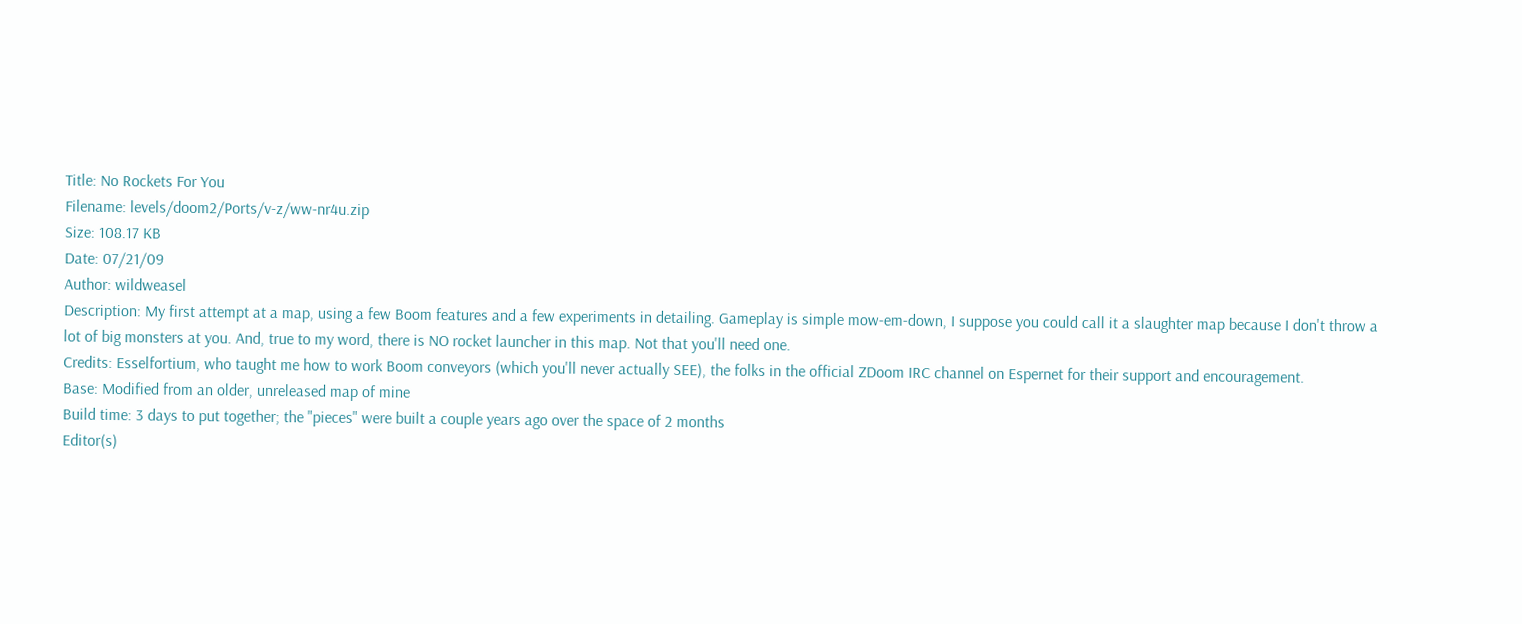Title: No Rockets For You
Filename: levels/doom2/Ports/v-z/ww-nr4u.zip
Size: 108.17 KB
Date: 07/21/09
Author: wildweasel
Description: My first attempt at a map, using a few Boom features and a few experiments in detailing. Gameplay is simple mow-em-down, I suppose you could call it a slaughter map because I don't throw a lot of big monsters at you. And, true to my word, there is NO rocket launcher in this map. Not that you'll need one.
Credits: Esselfortium, who taught me how to work Boom conveyors (which you'll never actually SEE), the folks in the official ZDoom IRC channel on Espernet for their support and encouragement.
Base: Modified from an older, unreleased map of mine
Build time: 3 days to put together; the "pieces" were built a couple years ago over the space of 2 months
Editor(s)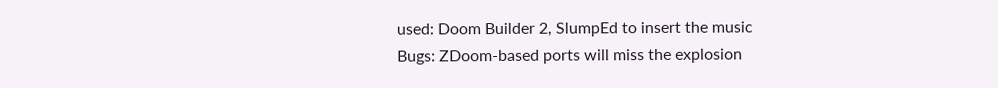used: Doom Builder 2, SlumpEd to insert the music
Bugs: ZDoom-based ports will miss the explosion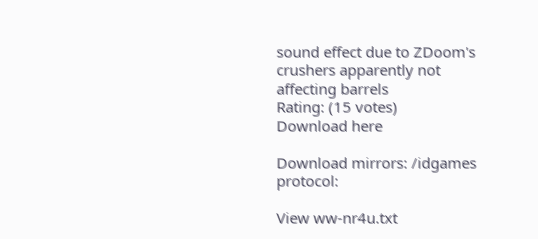sound effect due to ZDoom's crushers apparently not affecting barrels
Rating: (15 votes)
Download here

Download mirrors: /idgames protocol:

View ww-nr4u.txt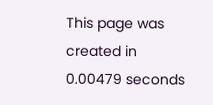This page was created in 0.00479 seconds